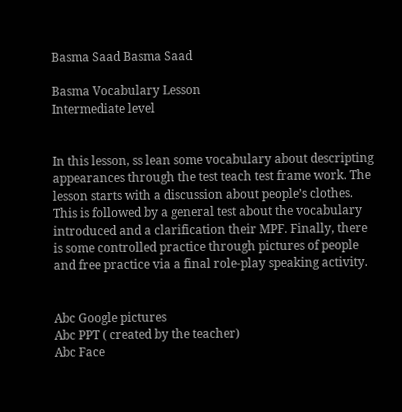Basma Saad Basma Saad

Basma Vocabulary Lesson
Intermediate level


In this lesson, ss lean some vocabulary about descripting appearances through the test teach test frame work. The lesson starts with a discussion about people’s clothes. This is followed by a general test about the vocabulary introduced and a clarification their MPF. Finally, there is some controlled practice through pictures of people and free practice via a final role-play speaking activity.


Abc Google pictures
Abc PPT ( created by the teacher)
Abc Face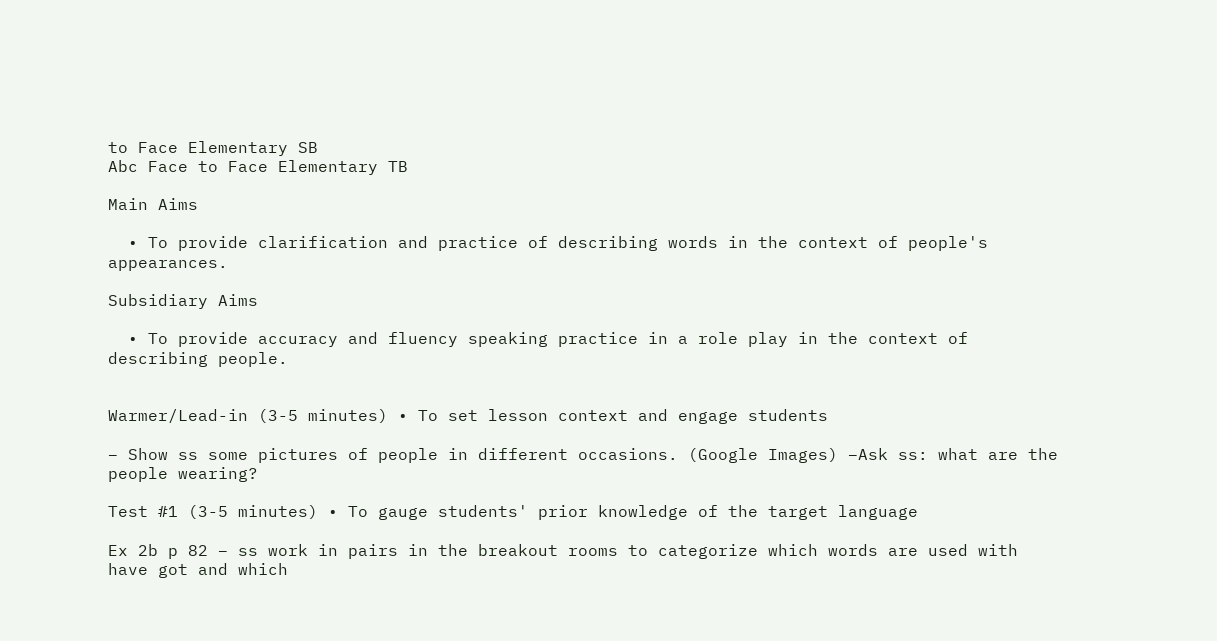to Face Elementary SB
Abc Face to Face Elementary TB

Main Aims

  • To provide clarification and practice of describing words in the context of people's appearances.

Subsidiary Aims

  • To provide accuracy and fluency speaking practice in a role play in the context of describing people.


Warmer/Lead-in (3-5 minutes) • To set lesson context and engage students

– Show ss some pictures of people in different occasions. (Google Images) –Ask ss: what are the people wearing?

Test #1 (3-5 minutes) • To gauge students' prior knowledge of the target language

Ex 2b p 82 – ss work in pairs in the breakout rooms to categorize which words are used with have got and which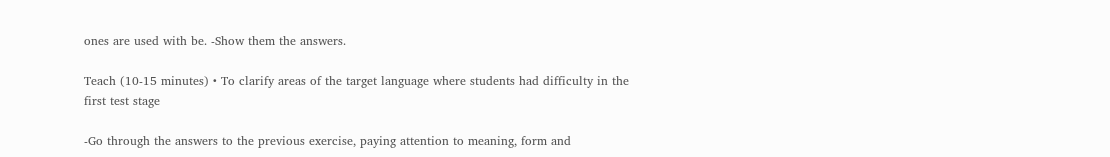ones are used with be. -Show them the answers.

Teach (10-15 minutes) • To clarify areas of the target language where students had difficulty in the first test stage

-Go through the answers to the previous exercise, paying attention to meaning, form and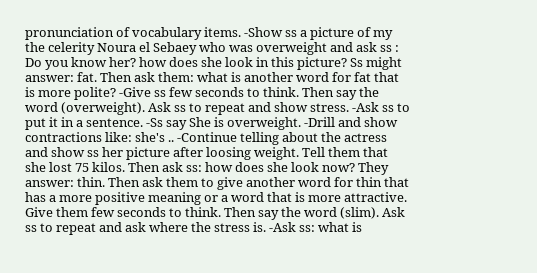pronunciation of vocabulary items. -Show ss a picture of my the celerity Noura el Sebaey who was overweight and ask ss : Do you know her? how does she look in this picture? Ss might answer: fat. Then ask them: what is another word for fat that is more polite? -Give ss few seconds to think. Then say the word (overweight). Ask ss to repeat and show stress. -Ask ss to put it in a sentence. -Ss say She is overweight. -Drill and show contractions like: she's .. -Continue telling about the actress and show ss her picture after loosing weight. Tell them that she lost 75 kilos. Then ask ss: how does she look now? They answer: thin. Then ask them to give another word for thin that has a more positive meaning or a word that is more attractive. Give them few seconds to think. Then say the word (slim). Ask ss to repeat and ask where the stress is. -Ask ss: what is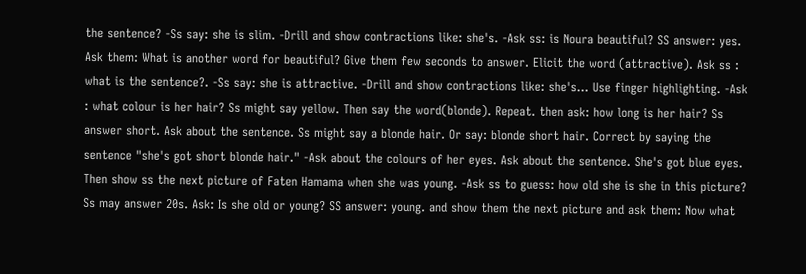the sentence? -Ss say: she is slim. -Drill and show contractions like: she's. -Ask ss: is Noura beautiful? SS answer: yes. Ask them: What is another word for beautiful? Give them few seconds to answer. Elicit the word (attractive). Ask ss : what is the sentence?. -Ss say: she is attractive. -Drill and show contractions like: she's... Use finger highlighting. -Ask : what colour is her hair? Ss might say yellow. Then say the word(blonde). Repeat. then ask: how long is her hair? Ss answer short. Ask about the sentence. Ss might say a blonde hair. Or say: blonde short hair. Correct by saying the sentence "she's got short blonde hair." -Ask about the colours of her eyes. Ask about the sentence. She's got blue eyes. Then show ss the next picture of Faten Hamama when she was young. -Ask ss to guess: how old she is she in this picture? Ss may answer 20s. Ask: Is she old or young? SS answer: young. and show them the next picture and ask them: Now what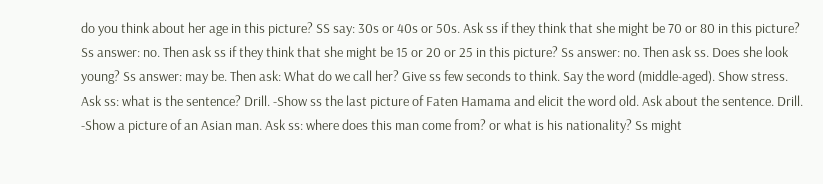do you think about her age in this picture? SS say: 30s or 40s or 50s. Ask ss if they think that she might be 70 or 80 in this picture? Ss answer: no. Then ask ss if they think that she might be 15 or 20 or 25 in this picture? Ss answer: no. Then ask ss. Does she look young? Ss answer: may be. Then ask: What do we call her? Give ss few seconds to think. Say the word (middle-aged). Show stress. Ask ss: what is the sentence? Drill. -Show ss the last picture of Faten Hamama and elicit the word old. Ask about the sentence. Drill. -Show a picture of an Asian man. Ask ss: where does this man come from? or what is his nationality? Ss might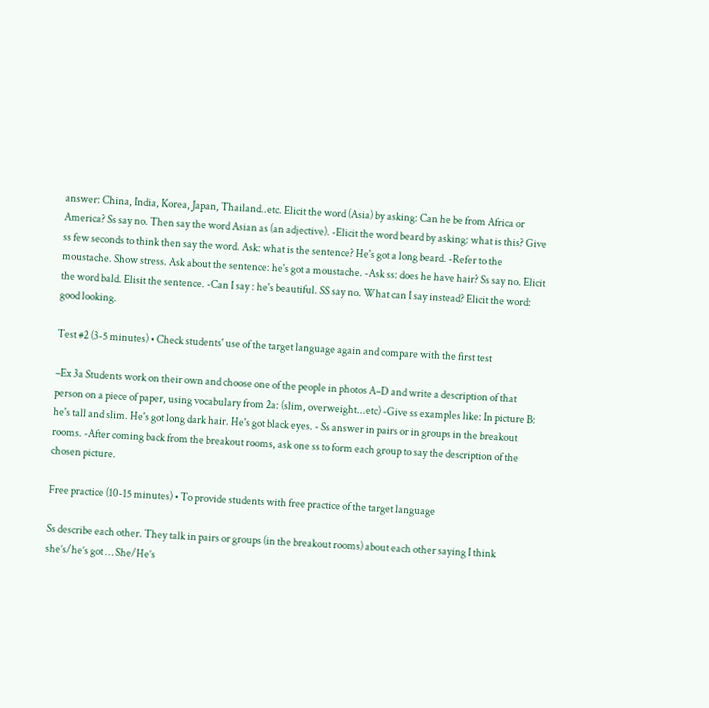answer: China, India, Korea, Japan, Thailand..etc. Elicit the word (Asia) by asking: Can he be from Africa or America? Ss say no. Then say the word Asian as (an adjective). -Elicit the word beard by asking: what is this? Give ss few seconds to think then say the word. Ask: what is the sentence? He's got a long beard. -Refer to the moustache. Show stress. Ask about the sentence: he's got a moustache. -Ask ss: does he have hair? Ss say no. Elicit the word bald. Elisit the sentence. -Can I say : he's beautiful. SS say no. What can I say instead? Elicit the word: good looking.

Test #2 (3-5 minutes) • Check students' use of the target language again and compare with the first test

–Ex 3a Students work on their own and choose one of the people in photos A–D and write a description of that person on a piece of paper, using vocabulary from 2a: (slim, overweight...etc) -Give ss examples like: In picture B: he's tall and slim. He's got long dark hair. He's got black eyes. - Ss answer in pairs or in groups in the breakout rooms. -After coming back from the breakout rooms, ask one ss to form each group to say the description of the chosen picture.

Free practice (10-15 minutes) • To provide students with free practice of the target language

Ss describe each other. They talk in pairs or groups (in the breakout rooms) about each other saying I think she’s/he’s got … She/He’s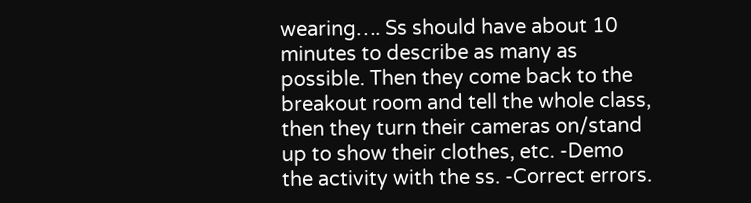wearing…. Ss should have about 10 minutes to describe as many as possible. Then they come back to the breakout room and tell the whole class, then they turn their cameras on/stand up to show their clothes, etc. -Demo the activity with the ss. -Correct errors.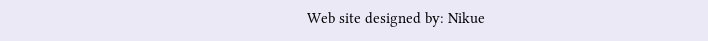Web site designed by: Nikue